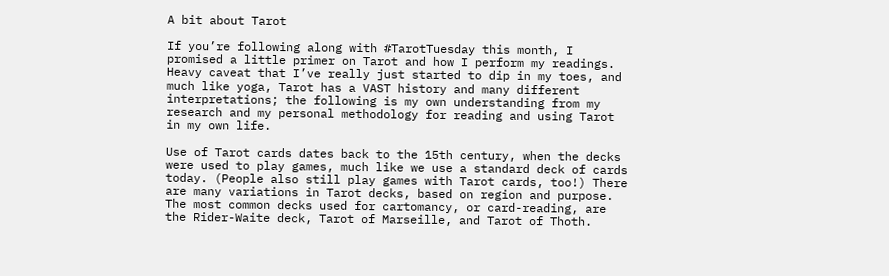A bit about Tarot

If you’re following along with #TarotTuesday this month, I promised a little primer on Tarot and how I perform my readings. Heavy caveat that I’ve really just started to dip in my toes, and much like yoga, Tarot has a VAST history and many different interpretations; the following is my own understanding from my research and my personal methodology for reading and using Tarot in my own life.

Use of Tarot cards dates back to the 15th century, when the decks were used to play games, much like we use a standard deck of cards today. (People also still play games with Tarot cards, too!) There are many variations in Tarot decks, based on region and purpose. The most common decks used for cartomancy, or card-reading, are the Rider-Waite deck, Tarot of Marseille, and Tarot of Thoth.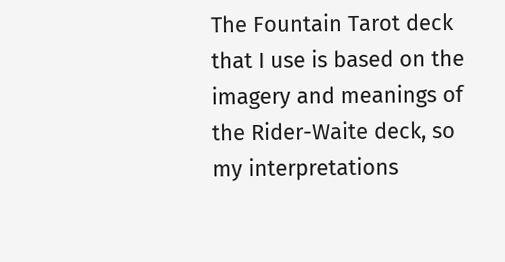The Fountain Tarot deck that I use is based on the imagery and meanings of the Rider-Waite deck, so my interpretations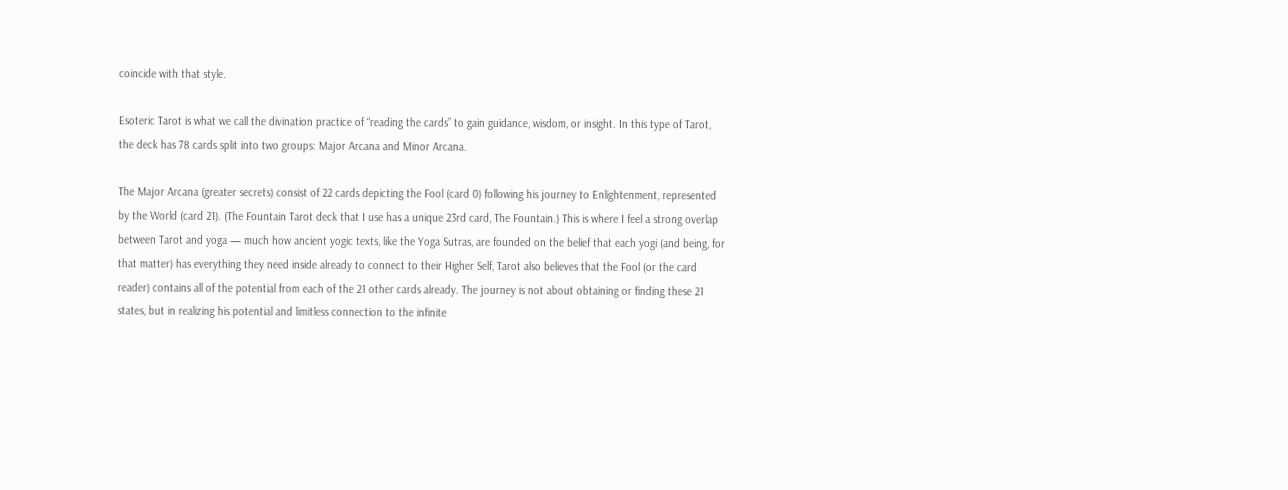coincide with that style.

Esoteric Tarot is what we call the divination practice of “reading the cards” to gain guidance, wisdom, or insight. In this type of Tarot, the deck has 78 cards split into two groups: Major Arcana and Minor Arcana.

The Major Arcana (greater secrets) consist of 22 cards depicting the Fool (card 0) following his journey to Enlightenment, represented by the World (card 21). (The Fountain Tarot deck that I use has a unique 23rd card, The Fountain.) This is where I feel a strong overlap between Tarot and yoga — much how ancient yogic texts, like the Yoga Sutras, are founded on the belief that each yogi (and being, for that matter) has everything they need inside already to connect to their Higher Self, Tarot also believes that the Fool (or the card reader) contains all of the potential from each of the 21 other cards already. The journey is not about obtaining or finding these 21 states, but in realizing his potential and limitless connection to the infinite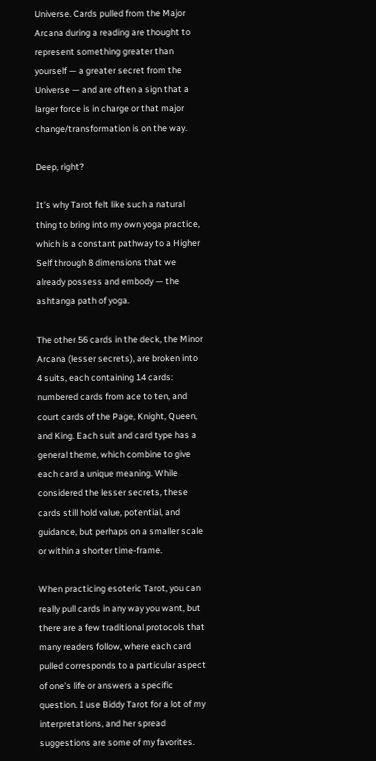Universe. Cards pulled from the Major Arcana during a reading are thought to represent something greater than yourself — a greater secret from the Universe — and are often a sign that a larger force is in charge or that major change/transformation is on the way.

Deep, right?

It’s why Tarot felt like such a natural thing to bring into my own yoga practice, which is a constant pathway to a Higher Self through 8 dimensions that we already possess and embody — the ashtanga path of yoga.

The other 56 cards in the deck, the Minor Arcana (lesser secrets), are broken into 4 suits, each containing 14 cards: numbered cards from ace to ten, and court cards of the Page, Knight, Queen, and King. Each suit and card type has a general theme, which combine to give each card a unique meaning. While considered the lesser secrets, these cards still hold value, potential, and guidance, but perhaps on a smaller scale or within a shorter time-frame.

When practicing esoteric Tarot, you can really pull cards in any way you want, but there are a few traditional protocols that many readers follow, where each card pulled corresponds to a particular aspect of one’s life or answers a specific question. I use Biddy Tarot for a lot of my interpretations, and her spread suggestions are some of my favorites.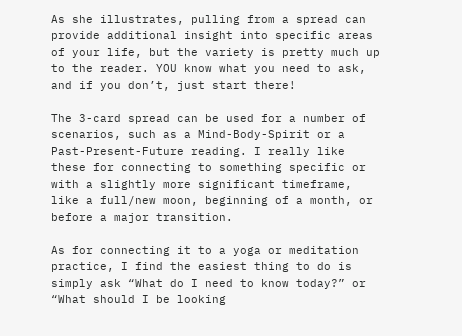As she illustrates, pulling from a spread can provide additional insight into specific areas of your life, but the variety is pretty much up to the reader. YOU know what you need to ask, and if you don’t, just start there!

The 3-card spread can be used for a number of scenarios, such as a Mind-Body-Spirit or a Past-Present-Future reading. I really like these for connecting to something specific or with a slightly more significant timeframe, like a full/new moon, beginning of a month, or before a major transition.

As for connecting it to a yoga or meditation practice, I find the easiest thing to do is simply ask “What do I need to know today?” or “What should I be looking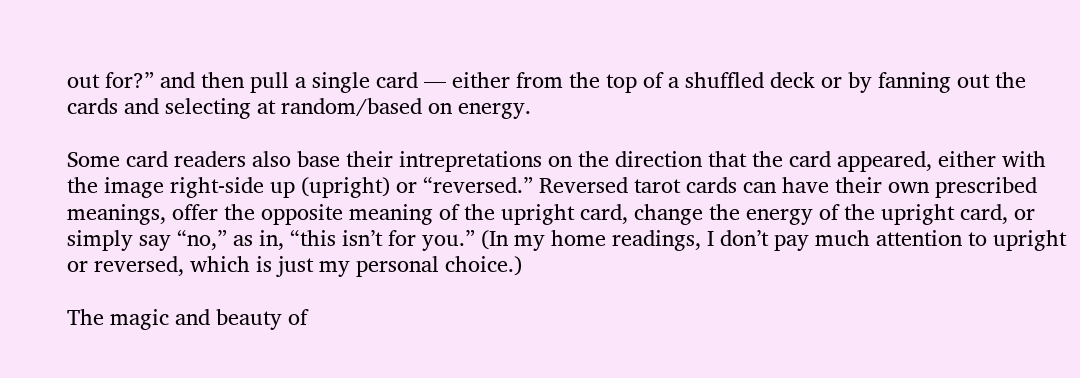out for?” and then pull a single card — either from the top of a shuffled deck or by fanning out the cards and selecting at random/based on energy.

Some card readers also base their intrepretations on the direction that the card appeared, either with the image right-side up (upright) or “reversed.” Reversed tarot cards can have their own prescribed meanings, offer the opposite meaning of the upright card, change the energy of the upright card, or simply say “no,” as in, “this isn’t for you.” (In my home readings, I don’t pay much attention to upright or reversed, which is just my personal choice.)

The magic and beauty of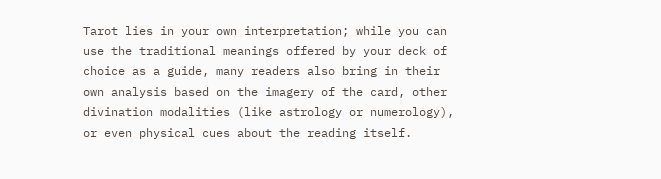Tarot lies in your own interpretation; while you can use the traditional meanings offered by your deck of choice as a guide, many readers also bring in their own analysis based on the imagery of the card, other divination modalities (like astrology or numerology), or even physical cues about the reading itself.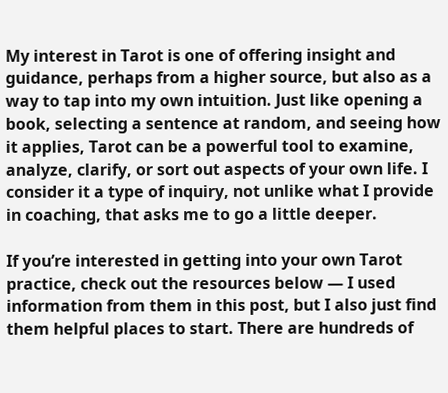My interest in Tarot is one of offering insight and guidance, perhaps from a higher source, but also as a way to tap into my own intuition. Just like opening a book, selecting a sentence at random, and seeing how it applies, Tarot can be a powerful tool to examine, analyze, clarify, or sort out aspects of your own life. I consider it a type of inquiry, not unlike what I provide in coaching, that asks me to go a little deeper.

If you’re interested in getting into your own Tarot practice, check out the resources below — I used information from them in this post, but I also just find them helpful places to start. There are hundreds of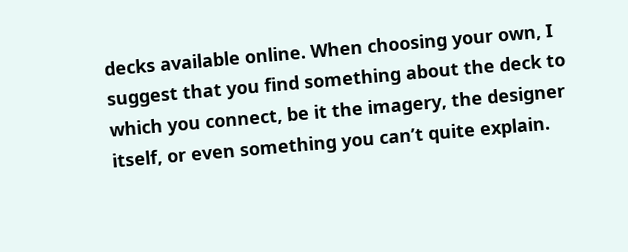decks available online. When choosing your own, I suggest that you find something about the deck to which you connect, be it the imagery, the designer itself, or even something you can’t quite explain.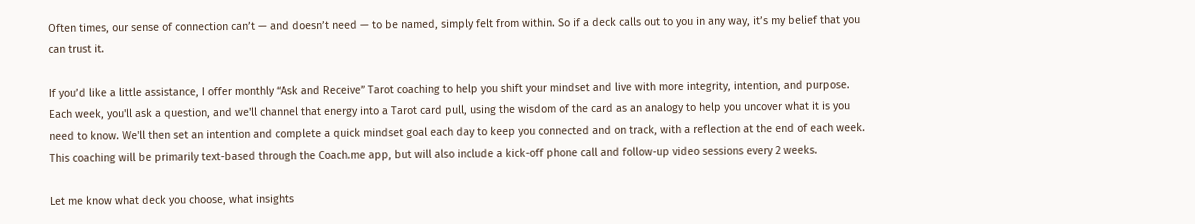Often times, our sense of connection can’t — and doesn’t need — to be named, simply felt from within. So if a deck calls out to you in any way, it’s my belief that you can trust it.

If you’d like a little assistance, I offer monthly “Ask and Receive” Tarot coaching to help you shift your mindset and live with more integrity, intention, and purpose. Each week, you'll ask a question, and we'll channel that energy into a Tarot card pull, using the wisdom of the card as an analogy to help you uncover what it is you need to know. We'll then set an intention and complete a quick mindset goal each day to keep you connected and on track, with a reflection at the end of each week. This coaching will be primarily text-based through the Coach.me app, but will also include a kick-off phone call and follow-up video sessions every 2 weeks.

Let me know what deck you choose, what insights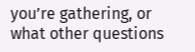you’re gathering, or what other questions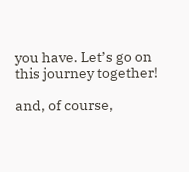you have. Let’s go on this journey together!

and, of course,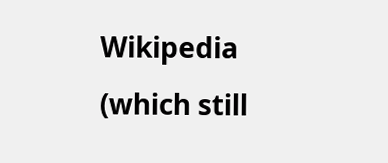Wikipedia (which still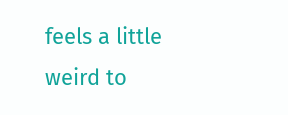feels a little weird to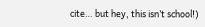cite… but hey, this isn’t school!)